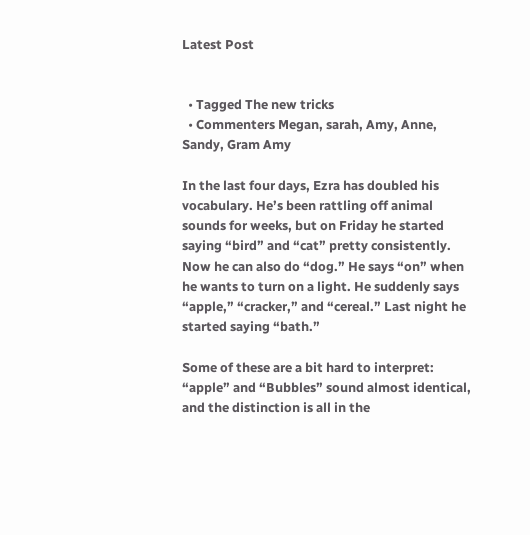Latest Post


  • Tagged The new tricks
  • Commenters Megan, sarah, Amy, Anne, Sandy, Gram Amy

In the last four days, Ezra has doubled his vocabulary. He’s been rattling off animal sounds for weeks, but on Friday he started saying “bird” and “cat” pretty consistently. Now he can also do “dog.” He says “on” when he wants to turn on a light. He suddenly says “apple,” “cracker,” and “cereal.” Last night he started saying “bath.”

Some of these are a bit hard to interpret: “apple” and “Bubbles” sound almost identical, and the distinction is all in the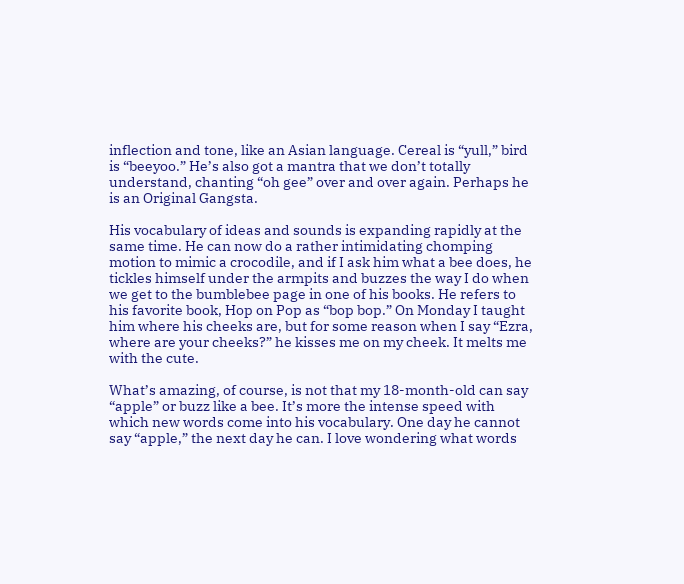inflection and tone, like an Asian language. Cereal is “yull,” bird is “beeyoo.” He’s also got a mantra that we don’t totally understand, chanting “oh gee” over and over again. Perhaps he is an Original Gangsta.

His vocabulary of ideas and sounds is expanding rapidly at the same time. He can now do a rather intimidating chomping motion to mimic a crocodile, and if I ask him what a bee does, he tickles himself under the armpits and buzzes the way I do when we get to the bumblebee page in one of his books. He refers to his favorite book, Hop on Pop as “bop bop.” On Monday I taught him where his cheeks are, but for some reason when I say “Ezra, where are your cheeks?” he kisses me on my cheek. It melts me with the cute.

What’s amazing, of course, is not that my 18-month-old can say “apple” or buzz like a bee. It’s more the intense speed with which new words come into his vocabulary. One day he cannot say “apple,” the next day he can. I love wondering what words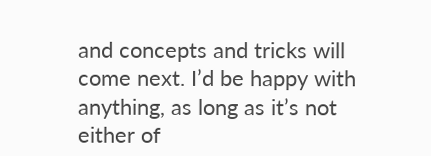and concepts and tricks will come next. I’d be happy with anything, as long as it’s not either of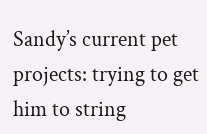Sandy’s current pet projects: trying to get him to string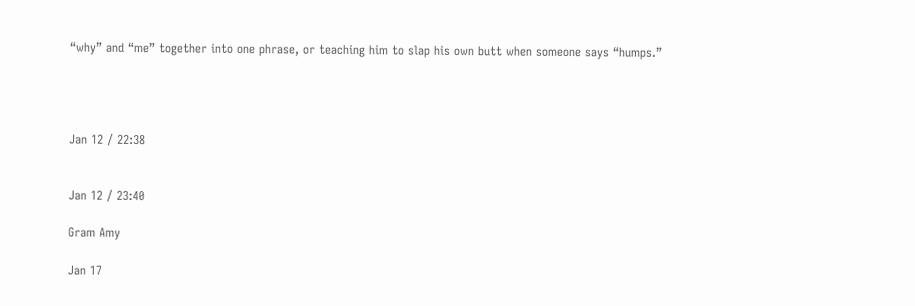“why” and “me” together into one phrase, or teaching him to slap his own butt when someone says “humps.”




Jan 12 / 22:38


Jan 12 / 23:40

Gram Amy

Jan 17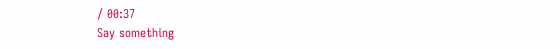/ 00:37
Say something